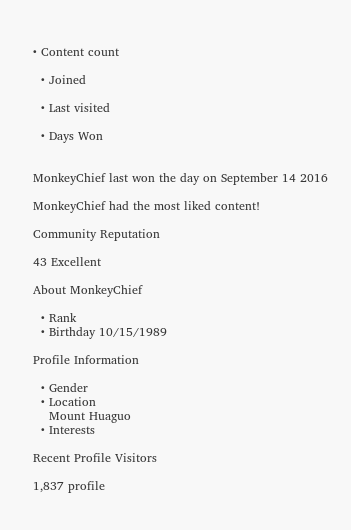• Content count

  • Joined

  • Last visited

  • Days Won


MonkeyChief last won the day on September 14 2016

MonkeyChief had the most liked content!

Community Reputation

43 Excellent

About MonkeyChief

  • Rank
  • Birthday 10/15/1989

Profile Information

  • Gender
  • Location
    Mount Huaguo
  • Interests

Recent Profile Visitors

1,837 profile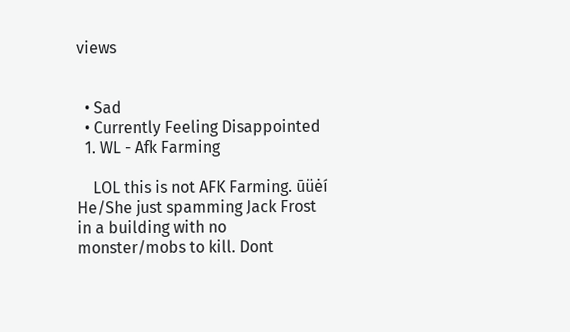views


  • Sad
  • Currently Feeling Disappointed
  1. WL - Afk Farming

    LOL this is not AFK Farming. ūüėí He/She just spamming Jack Frost in a building with no monster/mobs to kill. Dont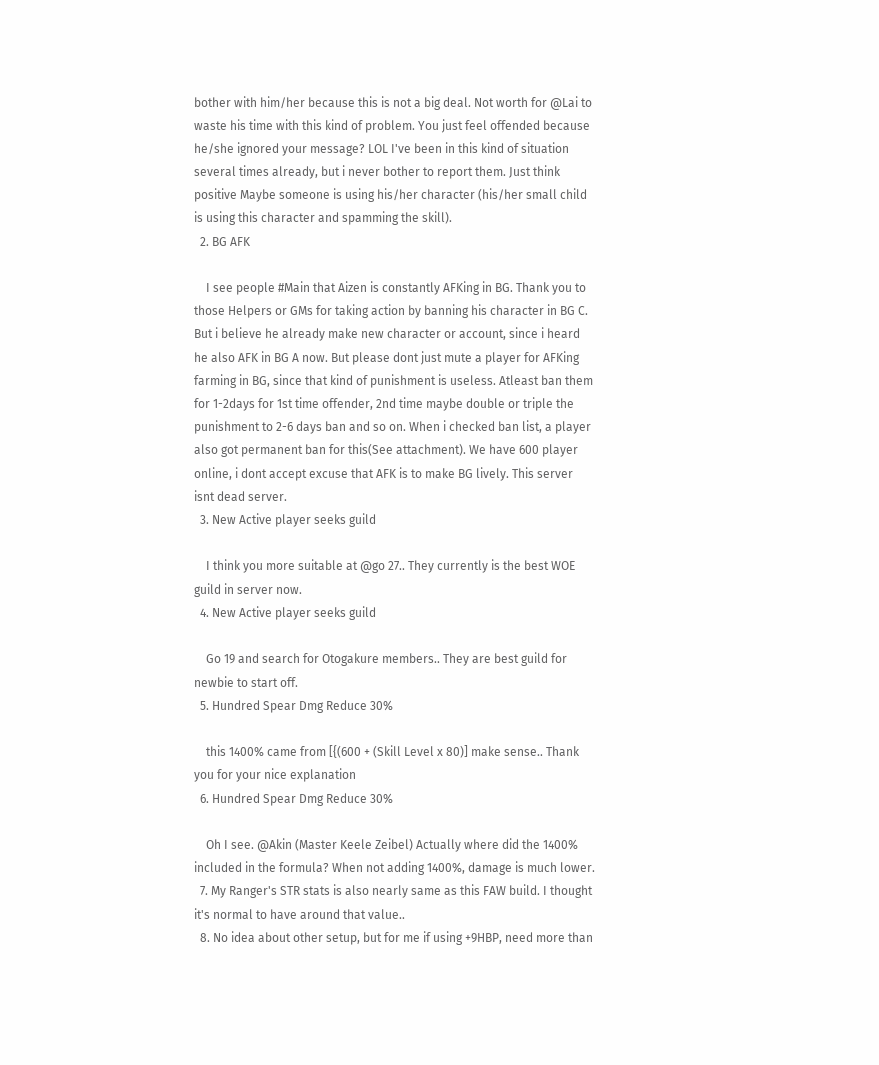bother with him/her because this is not a big deal. Not worth for @Lai to waste his time with this kind of problem. You just feel offended because he/she ignored your message? LOL I've been in this kind of situation several times already, but i never bother to report them. Just think positive Maybe someone is using his/her character (his/her small child is using this character and spamming the skill).
  2. BG AFK

    I see people #Main that Aizen is constantly AFKing in BG. Thank you to those Helpers or GMs for taking action by banning his character in BG C. But i believe he already make new character or account, since i heard he also AFK in BG A now. But please dont just mute a player for AFKing farming in BG, since that kind of punishment is useless. Atleast ban them for 1-2days for 1st time offender, 2nd time maybe double or triple the punishment to 2-6 days ban and so on. When i checked ban list, a player also got permanent ban for this(See attachment). We have 600 player online, i dont accept excuse that AFK is to make BG lively. This server isnt dead server.
  3. New Active player seeks guild

    I think you more suitable at @go 27.. They currently is the best WOE guild in server now.
  4. New Active player seeks guild

    Go 19 and search for Otogakure members.. They are best guild for newbie to start off.
  5. Hundred Spear Dmg Reduce 30%

    this 1400% came from [{(600 + (Skill Level x 80)] make sense.. Thank you for your nice explanation
  6. Hundred Spear Dmg Reduce 30%

    Oh I see. @Akin (Master Keele Zeibel) Actually where did the 1400% included in the formula? When not adding 1400%, damage is much lower.
  7. My Ranger's STR stats is also nearly same as this FAW build. I thought it's normal to have around that value..
  8. No idea about other setup, but for me if using +9HBP, need more than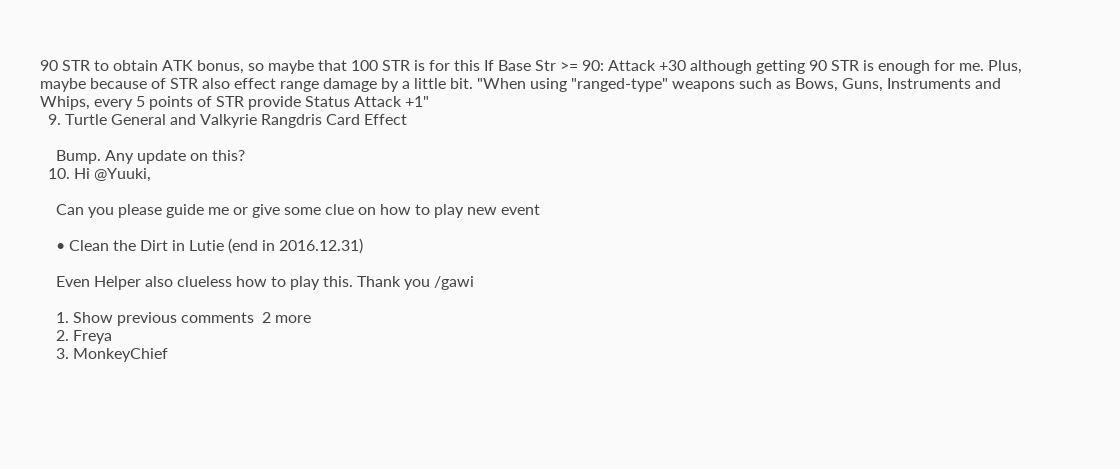90 STR to obtain ATK bonus, so maybe that 100 STR is for this If Base Str >= 90: Attack +30 although getting 90 STR is enough for me. Plus, maybe because of STR also effect range damage by a little bit. "When using "ranged-type" weapons such as Bows, Guns, Instruments and Whips, every 5 points of STR provide Status Attack +1"
  9. Turtle General and Valkyrie Rangdris Card Effect

    Bump. Any update on this?
  10. Hi @Yuuki,

    Can you please guide me or give some clue on how to play new event

    • Clean the Dirt in Lutie (end in 2016.12.31)

    Even Helper also clueless how to play this. Thank you /gawi

    1. Show previous comments  2 more
    2. Freya
    3. MonkeyChief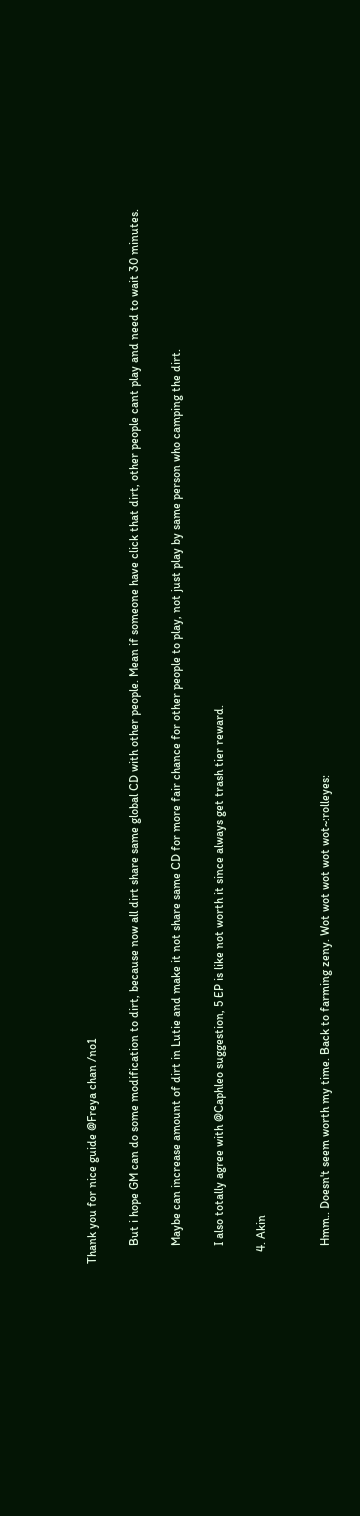Thank you for nice guide @Freya chan /no1

      But i hope GM can do some modification to dirt, because now all dirt share same global CD with other people. Mean if someone have click that dirt, other people cant play and need to wait 30 minutes.

      Maybe can increase amount of dirt in Lutie and make it not share same CD for more fair chance for other people to play, not just play by same person who camping the dirt.

      I also totally agree with @Caphleo suggestion, 5 EP is like not worth it since always get trash tier reward.

    4. Akin


      Hmm.. Doesn't seem worth my time. Back to farming zeny. Wot wot wot wot wot~:rolleyes: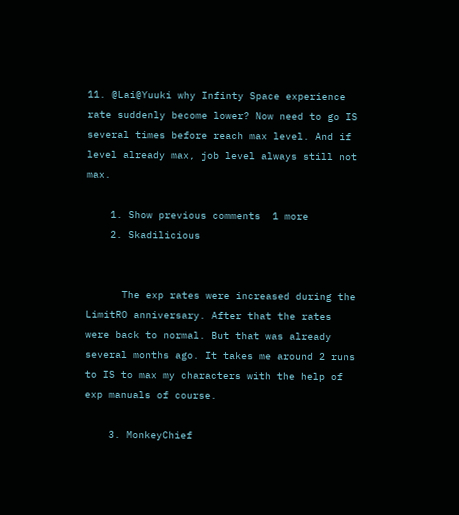11. @Lai@Yuuki why Infinty Space experience rate suddenly become lower? Now need to go IS several times before reach max level. And if level already max, job level always still not max.

    1. Show previous comments  1 more
    2. Skadilicious


      The exp rates were increased during the LimitRO anniversary. After that the rates were back to normal. But that was already several months ago. It takes me around 2 runs to IS to max my characters with the help of exp manuals of course.

    3. MonkeyChief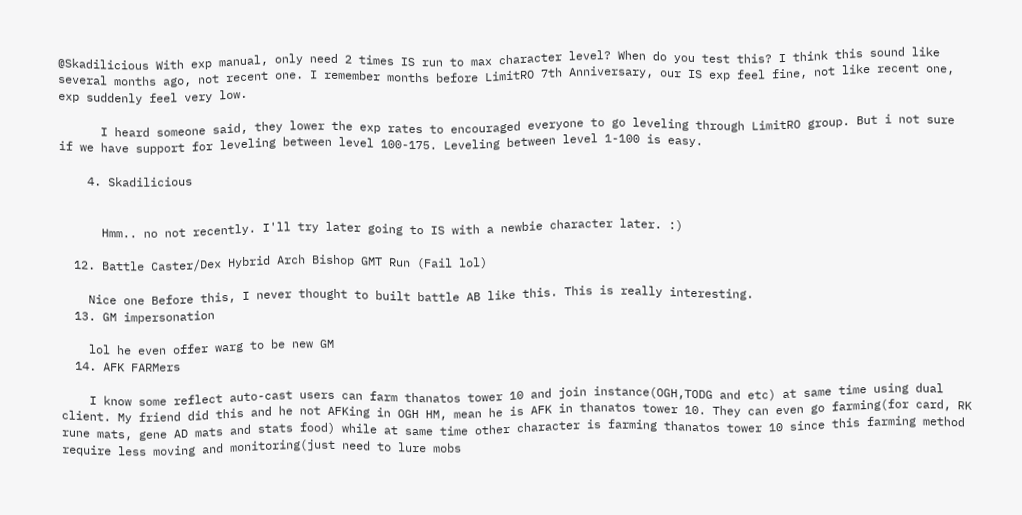@Skadilicious With exp manual, only need 2 times IS run to max character level? When do you test this? I think this sound like several months ago, not recent one. I remember months before LimitRO 7th Anniversary, our IS exp feel fine, not like recent one, exp suddenly feel very low.

      I heard someone said, they lower the exp rates to encouraged everyone to go leveling through LimitRO group. But i not sure if we have support for leveling between level 100-175. Leveling between level 1-100 is easy.

    4. Skadilicious


      Hmm.. no not recently. I'll try later going to IS with a newbie character later. :)

  12. Battle Caster/Dex Hybrid Arch Bishop GMT Run (Fail lol)

    Nice one Before this, I never thought to built battle AB like this. This is really interesting.
  13. GM impersonation

    lol he even offer warg to be new GM
  14. AFK FARMers

    I know some reflect auto-cast users can farm thanatos tower 10 and join instance(OGH,TODG and etc) at same time using dual client. My friend did this and he not AFKing in OGH HM, mean he is AFK in thanatos tower 10. They can even go farming(for card, RK rune mats, gene AD mats and stats food) while at same time other character is farming thanatos tower 10 since this farming method require less moving and monitoring(just need to lure mobs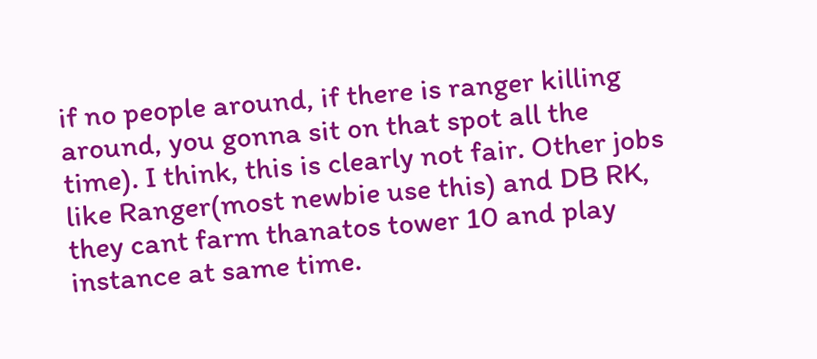if no people around, if there is ranger killing around, you gonna sit on that spot all the time). I think, this is clearly not fair. Other jobs like Ranger(most newbie use this) and DB RK, they cant farm thanatos tower 10 and play instance at same time.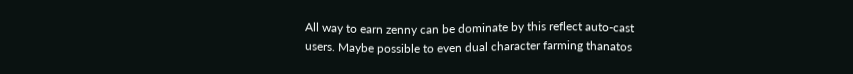All way to earn zenny can be dominate by this reflect auto-cast users. Maybe possible to even dual character farming thanatos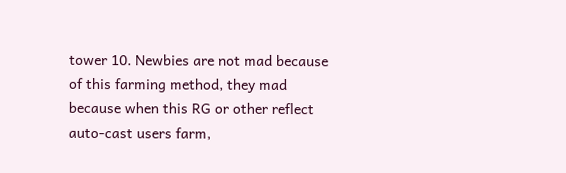tower 10. Newbies are not mad because of this farming method, they mad because when this RG or other reflect auto-cast users farm,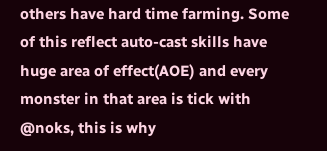others have hard time farming. Some of this reflect auto-cast skills have huge area of effect(AOE) and every monster in that area is tick with @noks, this is why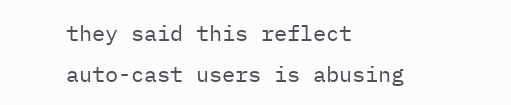they said this reflect auto-cast users is abusing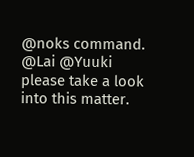@noks command. @Lai @Yuuki please take a look into this matter.